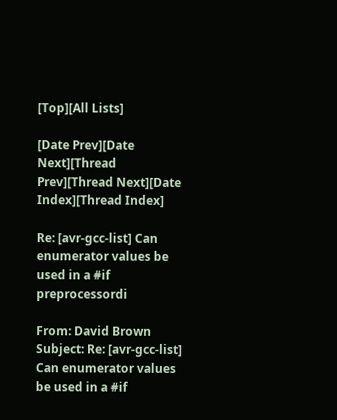[Top][All Lists]

[Date Prev][Date Next][Thread Prev][Thread Next][Date Index][Thread Index]

Re: [avr-gcc-list] Can enumerator values be used in a #if preprocessordi

From: David Brown
Subject: Re: [avr-gcc-list] Can enumerator values be used in a #if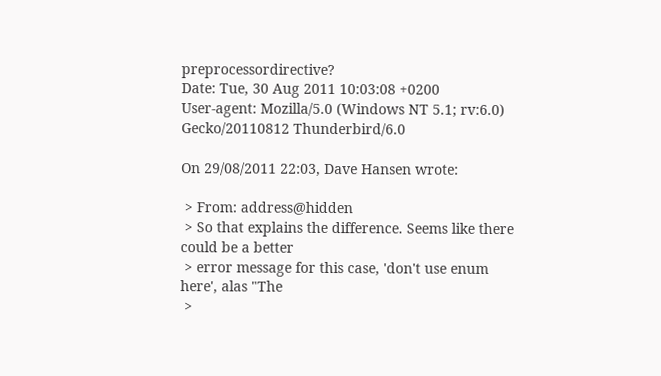preprocessordirective?
Date: Tue, 30 Aug 2011 10:03:08 +0200
User-agent: Mozilla/5.0 (Windows NT 5.1; rv:6.0) Gecko/20110812 Thunderbird/6.0

On 29/08/2011 22:03, Dave Hansen wrote:

 > From: address@hidden
 > So that explains the difference. Seems like there could be a better
 > error message for this case, 'don't use enum here', alas "The
 >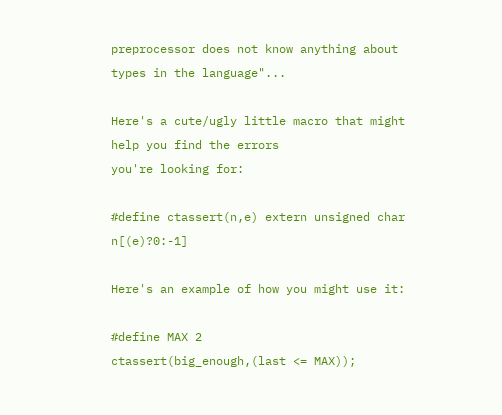preprocessor does not know anything about types in the language"...

Here's a cute/ugly little macro that might help you find the errors
you're looking for:

#define ctassert(n,e) extern unsigned char n[(e)?0:-1]

Here's an example of how you might use it:

#define MAX 2
ctassert(big_enough,(last <= MAX));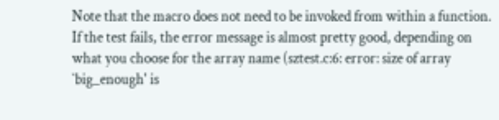Note that the macro does not need to be invoked from within a function.
If the test fails, the error message is almost pretty good, depending on
what you choose for the array name (sztest.c:6: error: size of array
`big_enough' is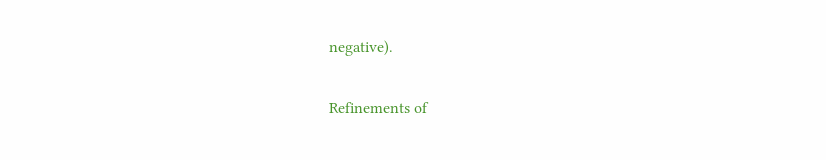negative).

Refinements of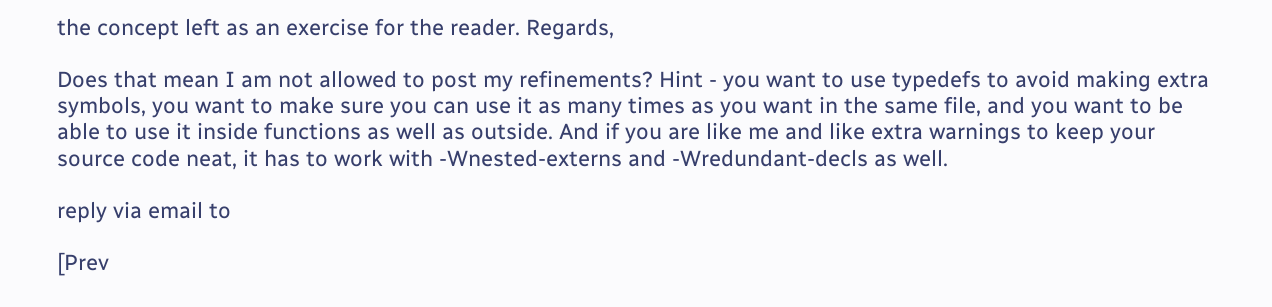the concept left as an exercise for the reader. Regards,

Does that mean I am not allowed to post my refinements? Hint - you want to use typedefs to avoid making extra symbols, you want to make sure you can use it as many times as you want in the same file, and you want to be able to use it inside functions as well as outside. And if you are like me and like extra warnings to keep your source code neat, it has to work with -Wnested-externs and -Wredundant-decls as well.

reply via email to

[Prev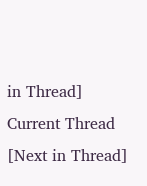in Thread] Current Thread [Next in Thread]